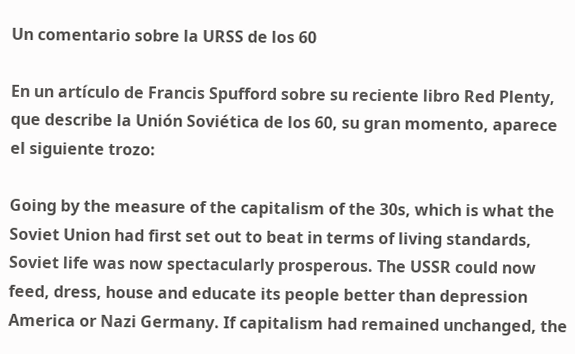Un comentario sobre la URSS de los 60

En un artículo de Francis Spufford sobre su reciente libro Red Plenty, que describe la Unión Soviética de los 60, su gran momento, aparece el siguiente trozo:

Going by the measure of the capitalism of the 30s, which is what the Soviet Union had first set out to beat in terms of living standards, Soviet life was now spectacularly prosperous. The USSR could now feed, dress, house and educate its people better than depression America or Nazi Germany. If capitalism had remained unchanged, the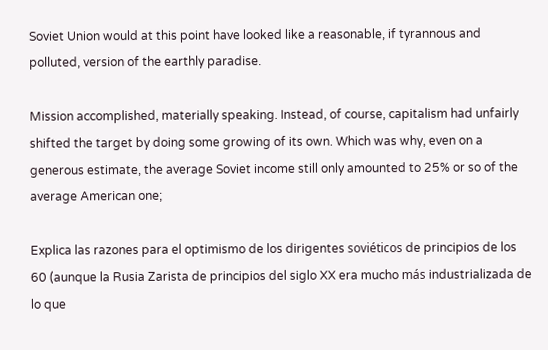Soviet Union would at this point have looked like a reasonable, if tyrannous and polluted, version of the earthly paradise.

Mission accomplished, materially speaking. Instead, of course, capitalism had unfairly shifted the target by doing some growing of its own. Which was why, even on a generous estimate, the average Soviet income still only amounted to 25% or so of the average American one;

Explica las razones para el optimismo de los dirigentes soviéticos de principios de los 60 (aunque la Rusia Zarista de principios del siglo XX era mucho más industrializada de lo que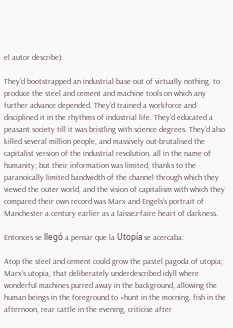el autor describe):

They’d bootstrapped an industrial base out of virtually nothing, to produce the steel and cement and machine tools on which any further advance depended. They’d trained a workforce and disciplined it in the rhythms of industrial life. They’d educated a peasant society till it was bristling with science degrees. They’d also killed several million people, and massively out-brutalised the capitalist version of the industrial revolution, all in the name of humanity; but their information was limited, thanks to the paranoically limited bandwidth of the channel through which they viewed the outer world, and the vision of capitalism with which they compared their own record was Marx and Engels’s portrait of Manchester a century earlier as a laissez-faire heart of darkness.

Entonces se llegó a pensar que la Utopía se acercaba:

Atop the steel and cement could grow the pastel pagoda of utopia; Marx’s utopia, that deliberately underdescribed idyll where wonderful machines purred away in the background, allowing the human beings in the foreground to «hunt in the morning, fish in the afternoon, rear cattle in the evening, criticise after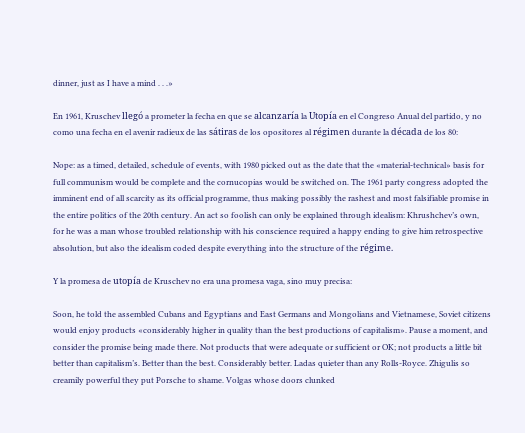dinner, just as I have a mind . . .»

En 1961, Kruschev llegó a prometer la fecha en que se alcanzaría la Utopía en el Congreso Anual del partido, y no como una fecha en el avenir radieux de las sátiras de los opositores al régimen durante la década de los 80:

Nope: as a timed, detailed, schedule of events, with 1980 picked out as the date that the «material-technical» basis for full communism would be complete and the cornucopias would be switched on. The 1961 party congress adopted the imminent end of all scarcity as its official programme, thus making possibly the rashest and most falsifiable promise in the entire politics of the 20th century. An act so foolish can only be explained through idealism: Khrushchev’s own, for he was a man whose troubled relationship with his conscience required a happy ending to give him retrospective absolution, but also the idealism coded despite everything into the structure of the régime.

Y la promesa de utopía de Kruschev no era una promesa vaga, sino muy precisa:

Soon, he told the assembled Cubans and Egyptians and East Germans and Mongolians and Vietnamese, Soviet citizens would enjoy products «considerably higher in quality than the best productions of capitalism». Pause a moment, and consider the promise being made there. Not products that were adequate or sufficient or OK; not products a little bit better than capitalism’s. Better than the best. Considerably better. Ladas quieter than any Rolls-Royce. Zhigulis so creamily powerful they put Porsche to shame. Volgas whose doors clunked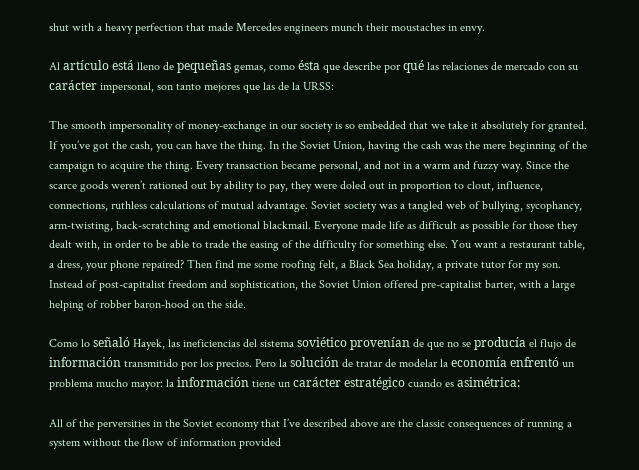shut with a heavy perfection that made Mercedes engineers munch their moustaches in envy.

Al artículo está lleno de pequeñas gemas, como ésta que describe por qué las relaciones de mercado con su carácter impersonal, son tanto mejores que las de la URSS:

The smooth impersonality of money-exchange in our society is so embedded that we take it absolutely for granted. If you’ve got the cash, you can have the thing. In the Soviet Union, having the cash was the mere beginning of the campaign to acquire the thing. Every transaction became personal, and not in a warm and fuzzy way. Since the scarce goods weren’t rationed out by ability to pay, they were doled out in proportion to clout, influence, connections, ruthless calculations of mutual advantage. Soviet society was a tangled web of bullying, sycophancy, arm-twisting, back-scratching and emotional blackmail. Everyone made life as difficult as possible for those they dealt with, in order to be able to trade the easing of the difficulty for something else. You want a restaurant table, a dress, your phone repaired? Then find me some roofing felt, a Black Sea holiday, a private tutor for my son. Instead of post-capitalist freedom and sophistication, the Soviet Union offered pre-capitalist barter, with a large helping of robber baron-hood on the side.

Como lo señaló Hayek, las ineficiencias del sistema soviético provenían de que no se producía el flujo de información transmitido por los precios. Pero la solución de tratar de modelar la economía enfrentó un problema mucho mayor: la información tiene un carácter estratégico cuando es asimétrica:

All of the perversities in the Soviet economy that I’ve described above are the classic consequences of running a system without the flow of information provided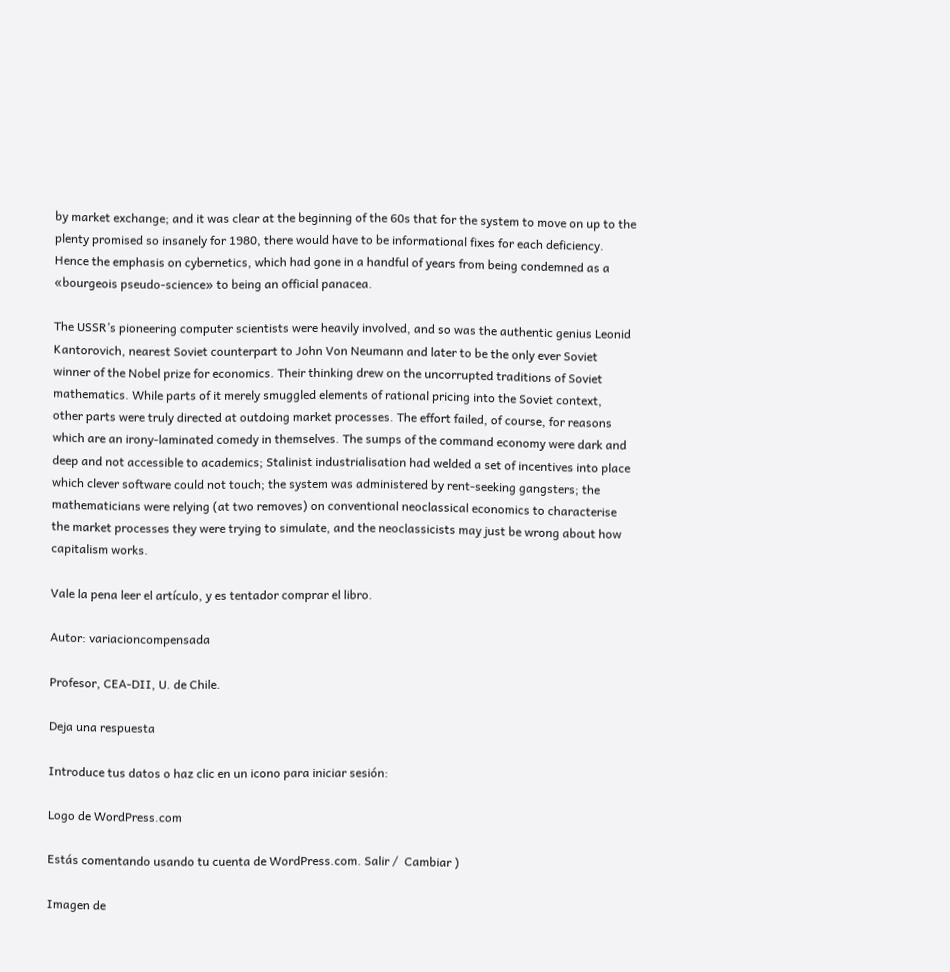by market exchange; and it was clear at the beginning of the 60s that for the system to move on up to the plenty promised so insanely for 1980, there would have to be informational fixes for each deficiency. Hence the emphasis on cybernetics, which had gone in a handful of years from being condemned as a «bourgeois pseudo-science» to being an official panacea.

The USSR’s pioneering computer scientists were heavily involved, and so was the authentic genius Leonid Kantorovich, nearest Soviet counterpart to John Von Neumann and later to be the only ever Soviet winner of the Nobel prize for economics. Their thinking drew on the uncorrupted traditions of Soviet mathematics. While parts of it merely smuggled elements of rational pricing into the Soviet context, other parts were truly directed at outdoing market processes. The effort failed, of course, for reasons which are an irony-laminated comedy in themselves. The sumps of the command economy were dark and deep and not accessible to academics; Stalinist industrialisation had welded a set of incentives into place which clever software could not touch; the system was administered by rent-seeking gangsters; the mathematicians were relying (at two removes) on conventional neoclassical economics to characterise the market processes they were trying to simulate, and the neoclassicists may just be wrong about how capitalism works.

Vale la pena leer el artículo, y es tentador comprar el libro.

Autor: variacioncompensada

Profesor, CEA-DII, U. de Chile.

Deja una respuesta

Introduce tus datos o haz clic en un icono para iniciar sesión:

Logo de WordPress.com

Estás comentando usando tu cuenta de WordPress.com. Salir /  Cambiar )

Imagen de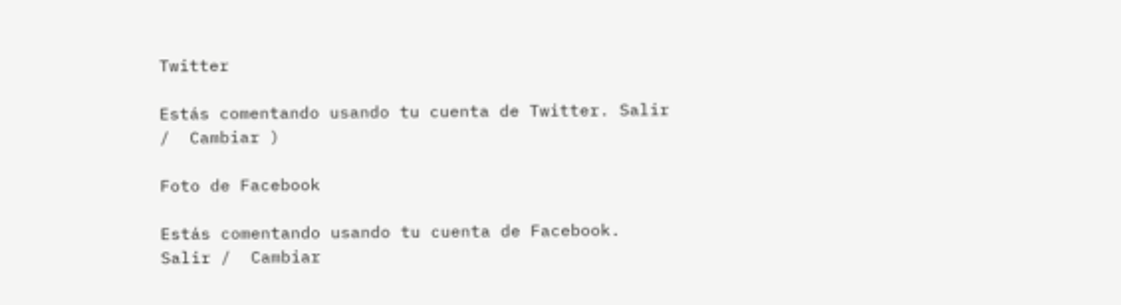Twitter

Estás comentando usando tu cuenta de Twitter. Salir /  Cambiar )

Foto de Facebook

Estás comentando usando tu cuenta de Facebook. Salir /  Cambiar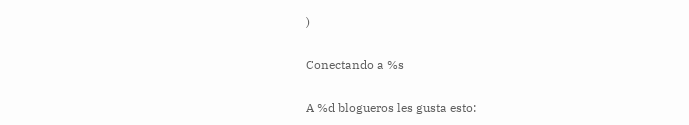)

Conectando a %s

A %d blogueros les gusta esto: